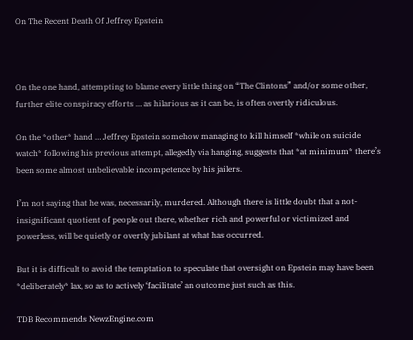On The Recent Death Of Jeffrey Epstein



On the one hand, attempting to blame every little thing on “The Clintons” and/or some other, further elite conspiracy efforts … as hilarious as it can be, is often overtly ridiculous.

On the *other* hand … Jeffrey Epstein somehow managing to kill himself *while on suicide watch* following his previous attempt, allegedly via hanging, suggests that *at minimum* there’s been some almost unbelievable incompetence by his jailers.

I’m not saying that he was, necessarily, murdered. Although there is little doubt that a not-insignificant quotient of people out there, whether rich and powerful or victimized and powerless, will be quietly or overtly jubilant at what has occurred.

But it is difficult to avoid the temptation to speculate that oversight on Epstein may have been *deliberately* lax, so as to actively ‘facilitate’ an outcome just such as this.

TDB Recommends NewzEngine.com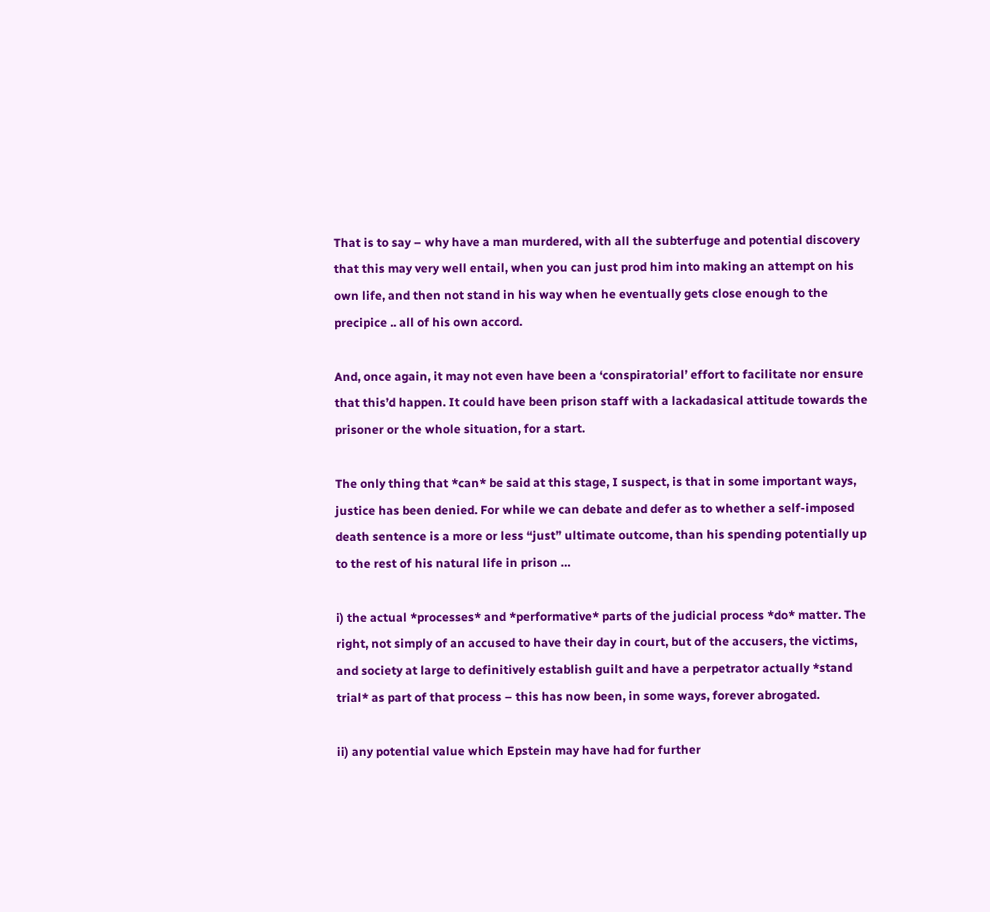That is to say – why have a man murdered, with all the subterfuge and potential discovery that this may very well entail, when you can just prod him into making an attempt on his own life, and then not stand in his way when he eventually gets close enough to the precipice .. all of his own accord.

And, once again, it may not even have been a ‘conspiratorial’ effort to facilitate nor ensure that this’d happen. It could have been prison staff with a lackadasical attitude towards the prisoner or the whole situation, for a start.

The only thing that *can* be said at this stage, I suspect, is that in some important ways, justice has been denied. For while we can debate and defer as to whether a self-imposed death sentence is a more or less “just” ultimate outcome, than his spending potentially up to the rest of his natural life in prison …

i) the actual *processes* and *performative* parts of the judicial process *do* matter. The right, not simply of an accused to have their day in court, but of the accusers, the victims, and society at large to definitively establish guilt and have a perpetrator actually *stand trial* as part of that process – this has now been, in some ways, forever abrogated.

ii) any potential value which Epstein may have had for further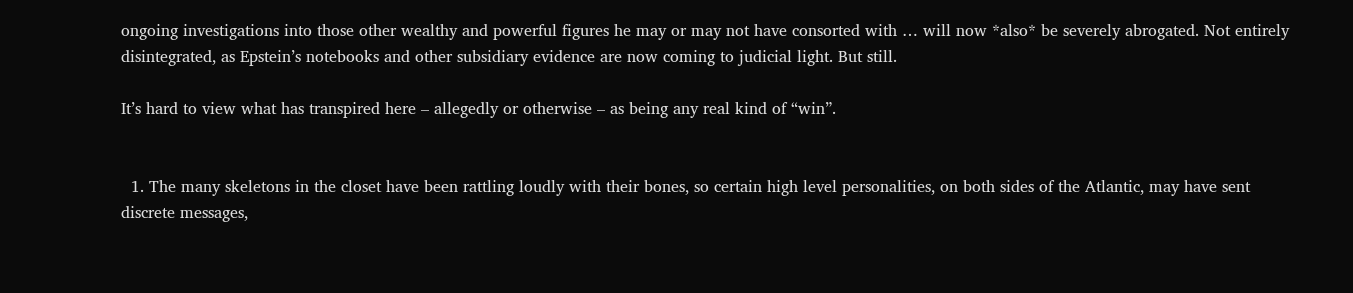ongoing investigations into those other wealthy and powerful figures he may or may not have consorted with … will now *also* be severely abrogated. Not entirely disintegrated, as Epstein’s notebooks and other subsidiary evidence are now coming to judicial light. But still.

It’s hard to view what has transpired here – allegedly or otherwise – as being any real kind of “win”.


  1. The many skeletons in the closet have been rattling loudly with their bones, so certain high level personalities, on both sides of the Atlantic, may have sent discrete messages,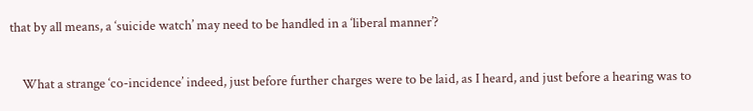that by all means, a ‘suicide watch’ may need to be handled in a ‘liberal manner’?

    What a strange ‘co-incidence’ indeed, just before further charges were to be laid, as I heard, and just before a hearing was to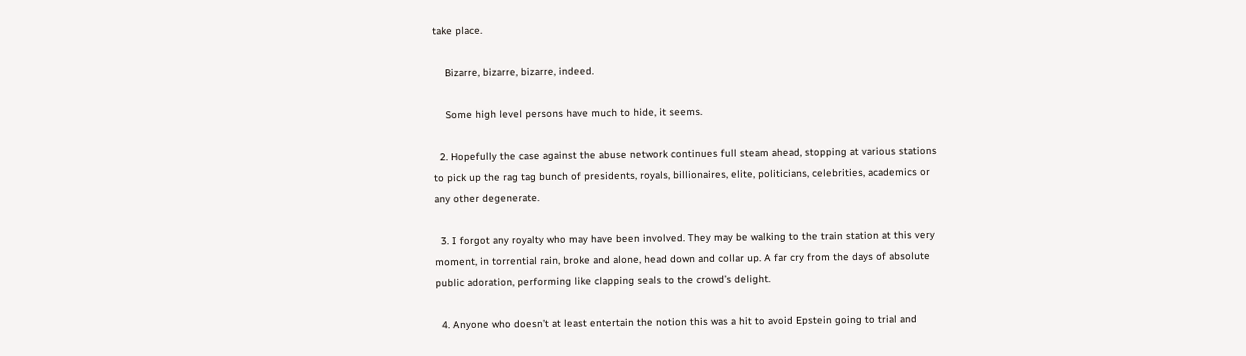take place.

    Bizarre, bizarre, bizarre, indeed.

    Some high level persons have much to hide, it seems.

  2. Hopefully the case against the abuse network continues full steam ahead, stopping at various stations to pick up the rag tag bunch of presidents, royals, billionaires, elite, politicians, celebrities, academics or any other degenerate.

  3. I forgot any royalty who may have been involved. They may be walking to the train station at this very moment, in torrential rain, broke and alone, head down and collar up. A far cry from the days of absolute public adoration, performing like clapping seals to the crowd’s delight.

  4. Anyone who doesn’t at least entertain the notion this was a hit to avoid Epstein going to trial and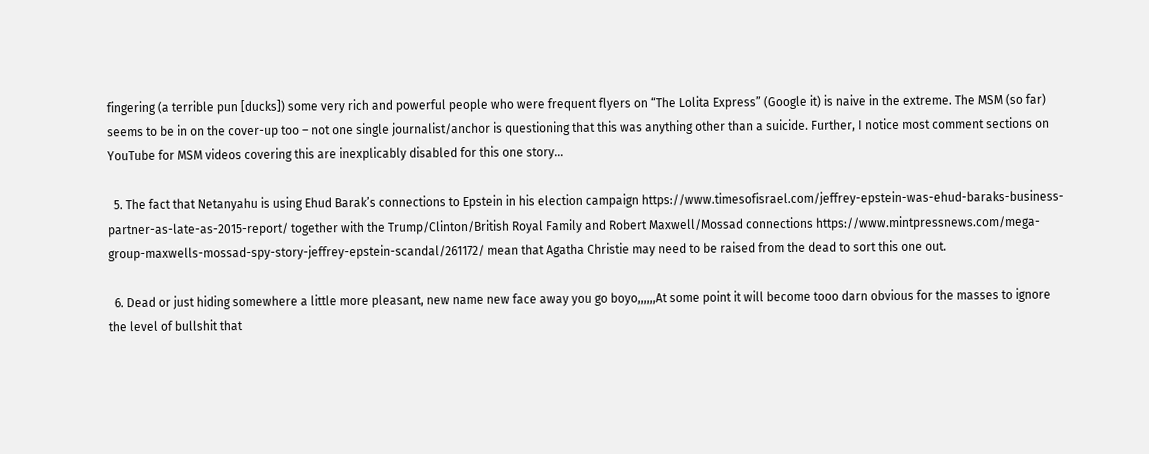fingering (a terrible pun [ducks]) some very rich and powerful people who were frequent flyers on “The Lolita Express” (Google it) is naive in the extreme. The MSM (so far) seems to be in on the cover-up too – not one single journalist/anchor is questioning that this was anything other than a suicide. Further, I notice most comment sections on YouTube for MSM videos covering this are inexplicably disabled for this one story…

  5. The fact that Netanyahu is using Ehud Barak’s connections to Epstein in his election campaign https://www.timesofisrael.com/jeffrey-epstein-was-ehud-baraks-business-partner-as-late-as-2015-report/ together with the Trump/Clinton/British Royal Family and Robert Maxwell/Mossad connections https://www.mintpressnews.com/mega-group-maxwells-mossad-spy-story-jeffrey-epstein-scandal/261172/ mean that Agatha Christie may need to be raised from the dead to sort this one out.

  6. Dead or just hiding somewhere a little more pleasant, new name new face away you go boyo,,,,,,At some point it will become tooo darn obvious for the masses to ignore the level of bullshit that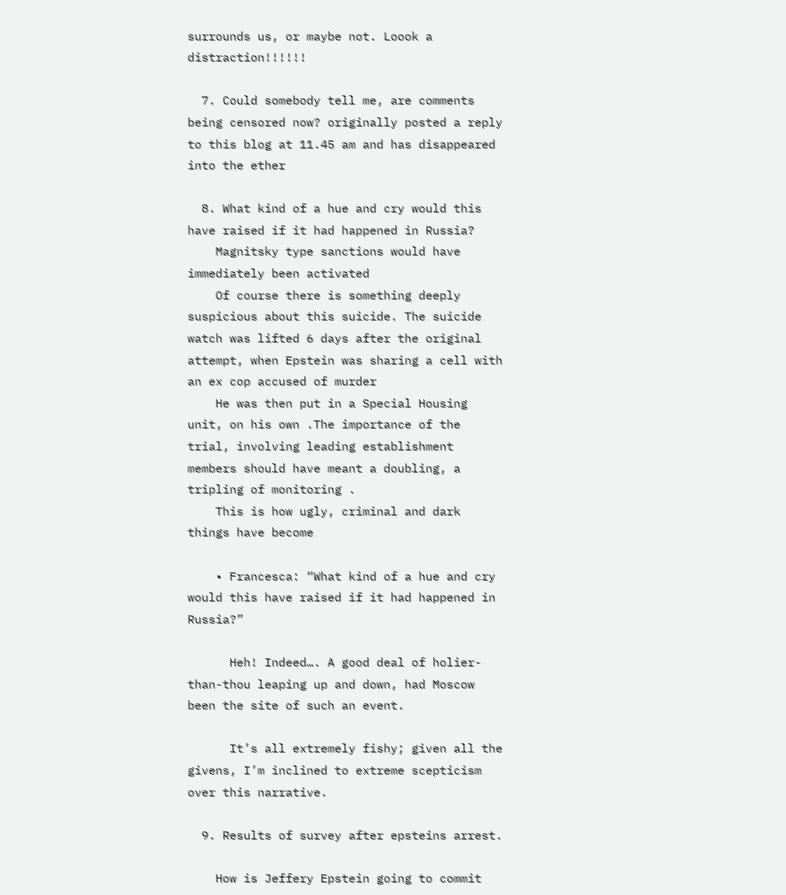surrounds us, or maybe not. Loook a distraction!!!!!!

  7. Could somebody tell me, are comments being censored now? originally posted a reply to this blog at 11.45 am and has disappeared into the ether

  8. What kind of a hue and cry would this have raised if it had happened in Russia?
    Magnitsky type sanctions would have immediately been activated
    Of course there is something deeply suspicious about this suicide. The suicide watch was lifted 6 days after the original attempt, when Epstein was sharing a cell with an ex cop accused of murder
    He was then put in a Special Housing unit, on his own .The importance of the trial, involving leading establishment members should have meant a doubling, a tripling of monitoring .
    This is how ugly, criminal and dark things have become

    • Francesca: “What kind of a hue and cry would this have raised if it had happened in Russia?”

      Heh! Indeed…. A good deal of holier-than-thou leaping up and down, had Moscow been the site of such an event.

      It’s all extremely fishy; given all the givens, I’m inclined to extreme scepticism over this narrative.

  9. Results of survey after epsteins arrest.

    How is Jeffery Epstein going to commit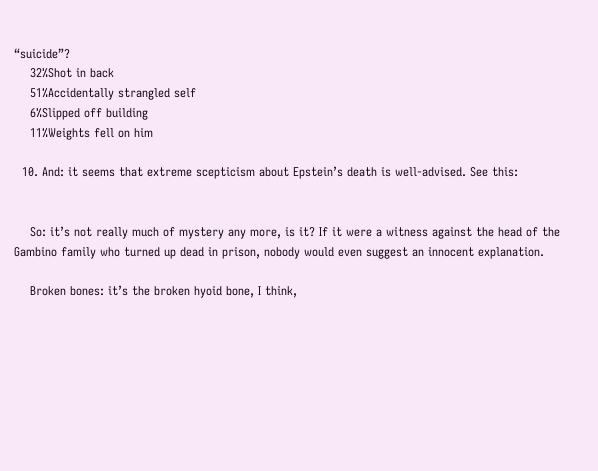“suicide”?
    32%Shot in back
    51%Accidentally strangled self
    6%Slipped off building
    11%Weights fell on him

  10. And: it seems that extreme scepticism about Epstein’s death is well-advised. See this:


    So: it’s not really much of mystery any more, is it? If it were a witness against the head of the Gambino family who turned up dead in prison, nobody would even suggest an innocent explanation.

    Broken bones: it’s the broken hyoid bone, I think,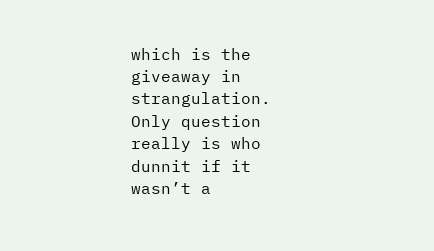which is the giveaway in strangulation. Only question really is who dunnit if it wasn’t a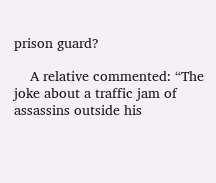prison guard?

    A relative commented: “The joke about a traffic jam of assassins outside his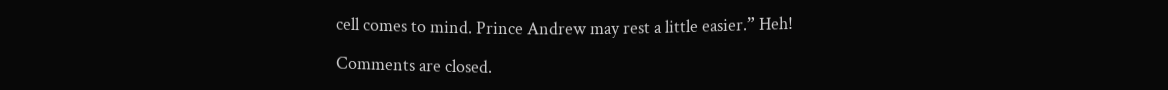cell comes to mind. Prince Andrew may rest a little easier.” Heh!

Comments are closed.